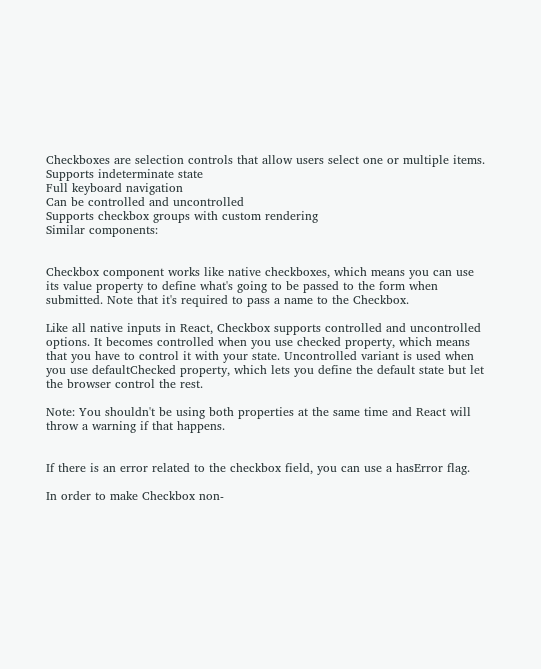Checkboxes are selection controls that allow users select one or multiple items.
Supports indeterminate state
Full keyboard navigation
Can be controlled and uncontrolled
Supports checkbox groups with custom rendering
Similar components:


Checkbox component works like native checkboxes, which means you can use its value property to define what's going to be passed to the form when submitted. Note that it's required to pass a name to the Checkbox.

Like all native inputs in React, Checkbox supports controlled and uncontrolled options. It becomes controlled when you use checked property, which means that you have to control it with your state. Uncontrolled variant is used when you use defaultChecked property, which lets you define the default state but let the browser control the rest.

Note: You shouldn't be using both properties at the same time and React will throw a warning if that happens.


If there is an error related to the checkbox field, you can use a hasError flag.

In order to make Checkbox non-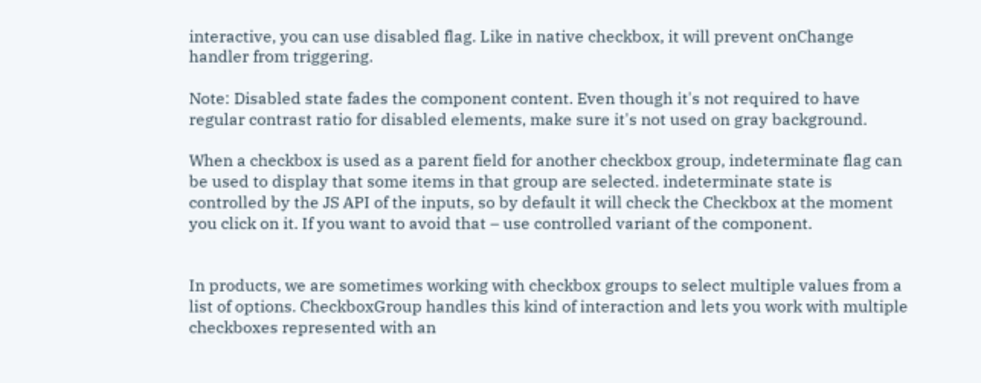interactive, you can use disabled flag. Like in native checkbox, it will prevent onChange handler from triggering.

Note: Disabled state fades the component content. Even though it's not required to have regular contrast ratio for disabled elements, make sure it's not used on gray background.

When a checkbox is used as a parent field for another checkbox group, indeterminate flag can be used to display that some items in that group are selected. indeterminate state is controlled by the JS API of the inputs, so by default it will check the Checkbox at the moment you click on it. If you want to avoid that – use controlled variant of the component.


In products, we are sometimes working with checkbox groups to select multiple values from a list of options. CheckboxGroup handles this kind of interaction and lets you work with multiple checkboxes represented with an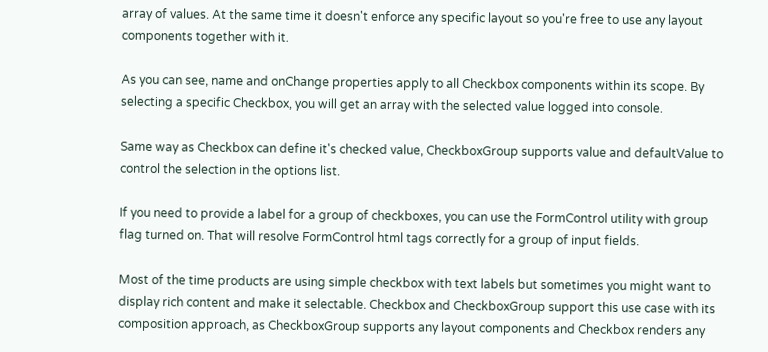array of values. At the same time it doesn't enforce any specific layout so you're free to use any layout components together with it.

As you can see, name and onChange properties apply to all Checkbox components within its scope. By selecting a specific Checkbox, you will get an array with the selected value logged into console.

Same way as Checkbox can define it's checked value, CheckboxGroup supports value and defaultValue to control the selection in the options list.

If you need to provide a label for a group of checkboxes, you can use the FormControl utility with group flag turned on. That will resolve FormControl html tags correctly for a group of input fields.

Most of the time products are using simple checkbox with text labels but sometimes you might want to display rich content and make it selectable. Checkbox and CheckboxGroup support this use case with its composition approach, as CheckboxGroup supports any layout components and Checkbox renders any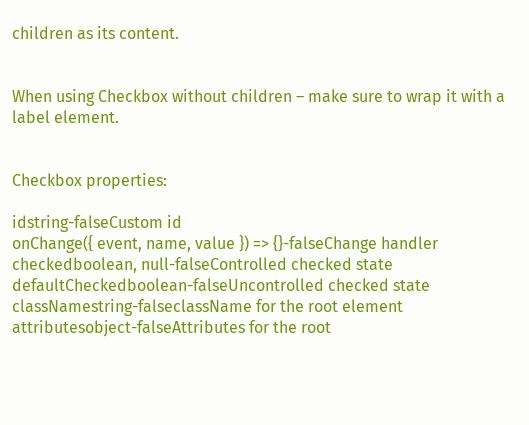children as its content.


When using Checkbox without children – make sure to wrap it with a label element.


Checkbox properties:

idstring-falseCustom id
onChange({ event, name, value }) => {}-falseChange handler
checkedboolean, null-falseControlled checked state
defaultCheckedboolean-falseUncontrolled checked state
classNamestring-falseclassName for the root element
attributesobject-falseAttributes for the root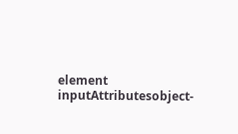element
inputAttributesobject-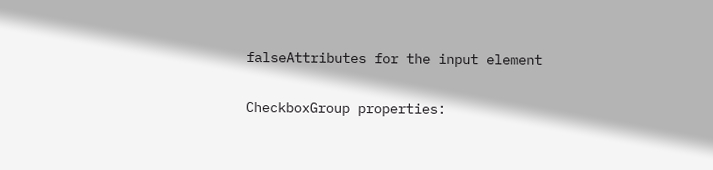falseAttributes for the input element

CheckboxGroup properties: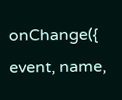onChange({ event, name,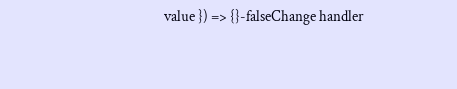value }) => {}-falseChange handler